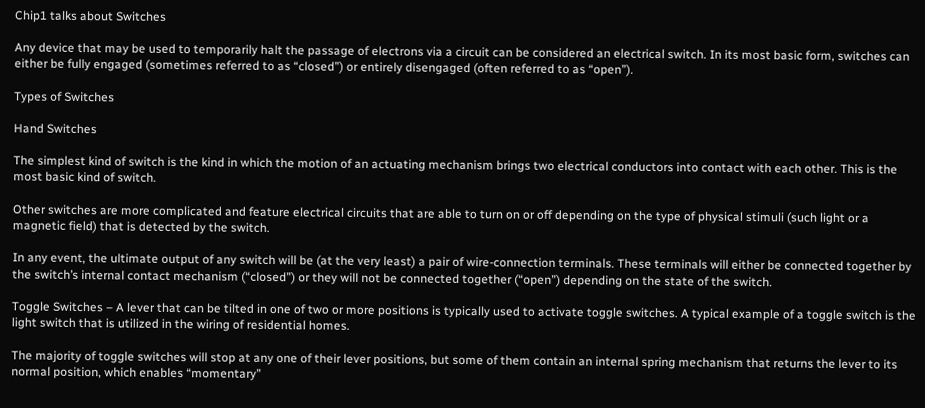Chip1 talks about Switches

Any device that may be used to temporarily halt the passage of electrons via a circuit can be considered an electrical switch. In its most basic form, switches can either be fully engaged (sometimes referred to as “closed”) or entirely disengaged (often referred to as “open”).

Types of Switches

Hand Switches

The simplest kind of switch is the kind in which the motion of an actuating mechanism brings two electrical conductors into contact with each other. This is the most basic kind of switch.

Other switches are more complicated and feature electrical circuits that are able to turn on or off depending on the type of physical stimuli (such light or a magnetic field) that is detected by the switch.

In any event, the ultimate output of any switch will be (at the very least) a pair of wire-connection terminals. These terminals will either be connected together by the switch’s internal contact mechanism (“closed”) or they will not be connected together (“open”) depending on the state of the switch.

Toggle Switches – A lever that can be tilted in one of two or more positions is typically used to activate toggle switches. A typical example of a toggle switch is the light switch that is utilized in the wiring of residential homes.

The majority of toggle switches will stop at any one of their lever positions, but some of them contain an internal spring mechanism that returns the lever to its normal position, which enables “momentary”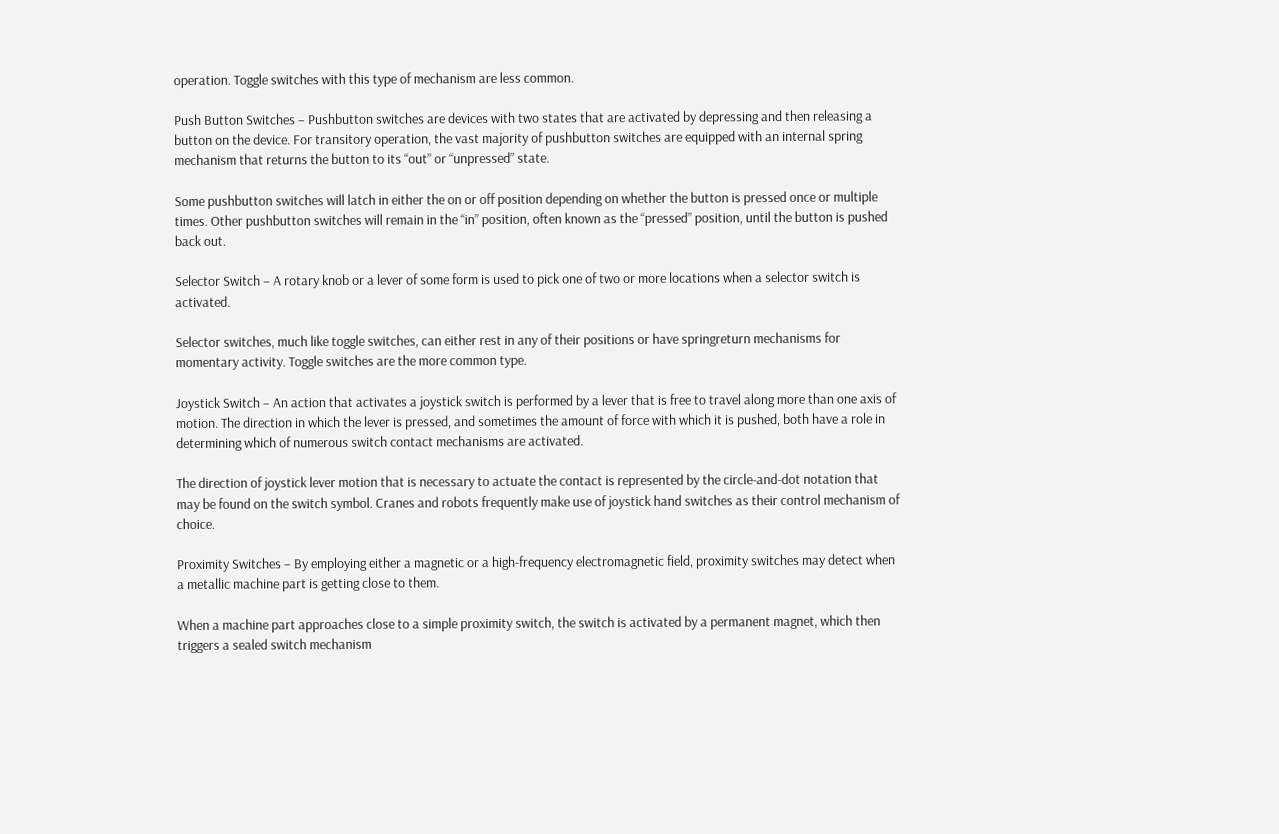operation. Toggle switches with this type of mechanism are less common.

Push Button Switches – Pushbutton switches are devices with two states that are activated by depressing and then releasing a button on the device. For transitory operation, the vast majority of pushbutton switches are equipped with an internal spring mechanism that returns the button to its “out” or “unpressed” state.

Some pushbutton switches will latch in either the on or off position depending on whether the button is pressed once or multiple times. Other pushbutton switches will remain in the “in” position, often known as the “pressed” position, until the button is pushed back out.

Selector Switch – A rotary knob or a lever of some form is used to pick one of two or more locations when a selector switch is activated.

Selector switches, much like toggle switches, can either rest in any of their positions or have springreturn mechanisms for momentary activity. Toggle switches are the more common type.

Joystick Switch – An action that activates a joystick switch is performed by a lever that is free to travel along more than one axis of motion. The direction in which the lever is pressed, and sometimes the amount of force with which it is pushed, both have a role in determining which of numerous switch contact mechanisms are activated.

The direction of joystick lever motion that is necessary to actuate the contact is represented by the circle-and-dot notation that may be found on the switch symbol. Cranes and robots frequently make use of joystick hand switches as their control mechanism of choice.

Proximity Switches – By employing either a magnetic or a high-frequency electromagnetic field, proximity switches may detect when a metallic machine part is getting close to them.

When a machine part approaches close to a simple proximity switch, the switch is activated by a permanent magnet, which then triggers a sealed switch mechanism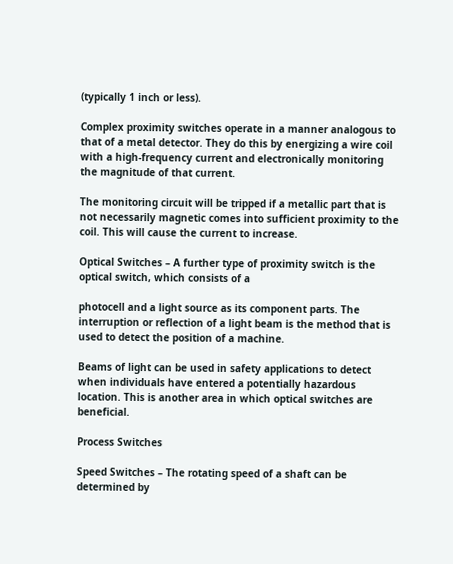(typically 1 inch or less).

Complex proximity switches operate in a manner analogous to that of a metal detector. They do this by energizing a wire coil with a high-frequency current and electronically monitoring the magnitude of that current.

The monitoring circuit will be tripped if a metallic part that is not necessarily magnetic comes into sufficient proximity to the coil. This will cause the current to increase.

Optical Switches – A further type of proximity switch is the optical switch, which consists of a

photocell and a light source as its component parts. The interruption or reflection of a light beam is the method that is used to detect the position of a machine.

Beams of light can be used in safety applications to detect when individuals have entered a potentially hazardous location. This is another area in which optical switches are beneficial.

Process Switches

Speed Switches – The rotating speed of a shaft can be determined by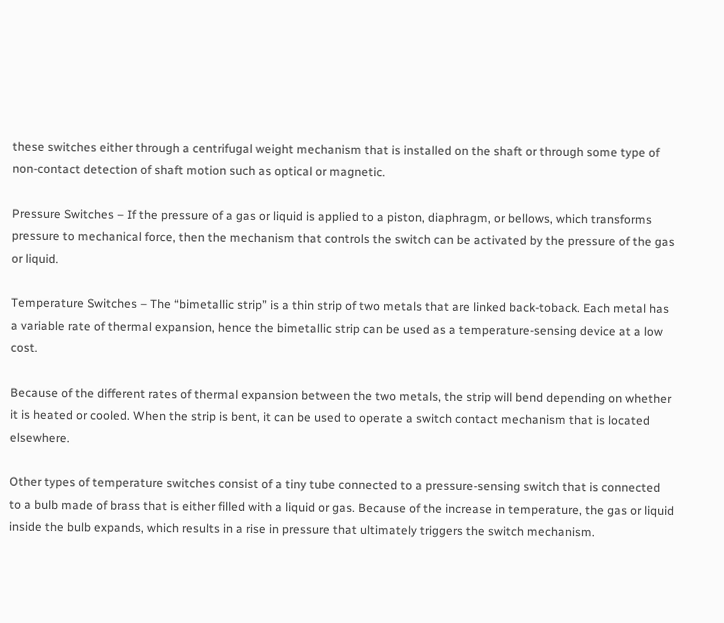these switches either through a centrifugal weight mechanism that is installed on the shaft or through some type of non-contact detection of shaft motion such as optical or magnetic.

Pressure Switches – If the pressure of a gas or liquid is applied to a piston, diaphragm, or bellows, which transforms pressure to mechanical force, then the mechanism that controls the switch can be activated by the pressure of the gas or liquid.

Temperature Switches – The “bimetallic strip” is a thin strip of two metals that are linked back-toback. Each metal has a variable rate of thermal expansion, hence the bimetallic strip can be used as a temperature-sensing device at a low cost.

Because of the different rates of thermal expansion between the two metals, the strip will bend depending on whether it is heated or cooled. When the strip is bent, it can be used to operate a switch contact mechanism that is located elsewhere.

Other types of temperature switches consist of a tiny tube connected to a pressure-sensing switch that is connected to a bulb made of brass that is either filled with a liquid or gas. Because of the increase in temperature, the gas or liquid inside the bulb expands, which results in a rise in pressure that ultimately triggers the switch mechanism.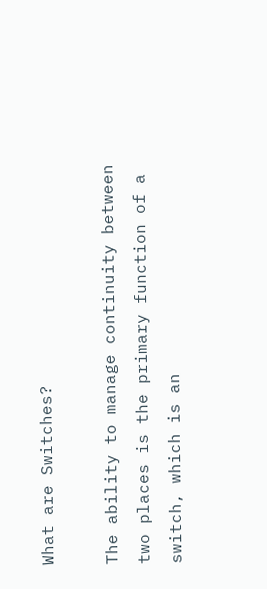What are Switches?

The ability to manage continuity between two places is the primary function of a switch, which is an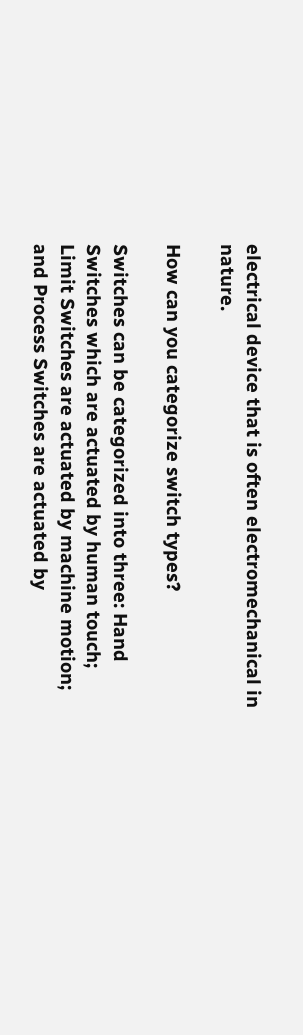electrical device that is often electromechanical in nature.

How can you categorize switch types?

Switches can be categorized into three: Hand Switches which are actuated by human touch; Limit Switches are actuated by machine motion; and Process Switches are actuated by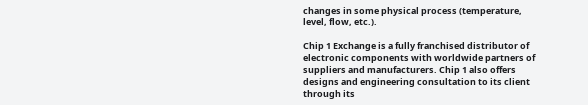changes in some physical process (temperature, level, flow, etc.).

Chip 1 Exchange is a fully franchised distributor of electronic components with worldwide partners of suppliers and manufacturers. Chip 1 also offers designs and engineering consultation to its client through its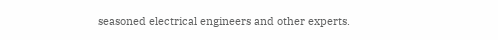seasoned electrical engineers and other experts.